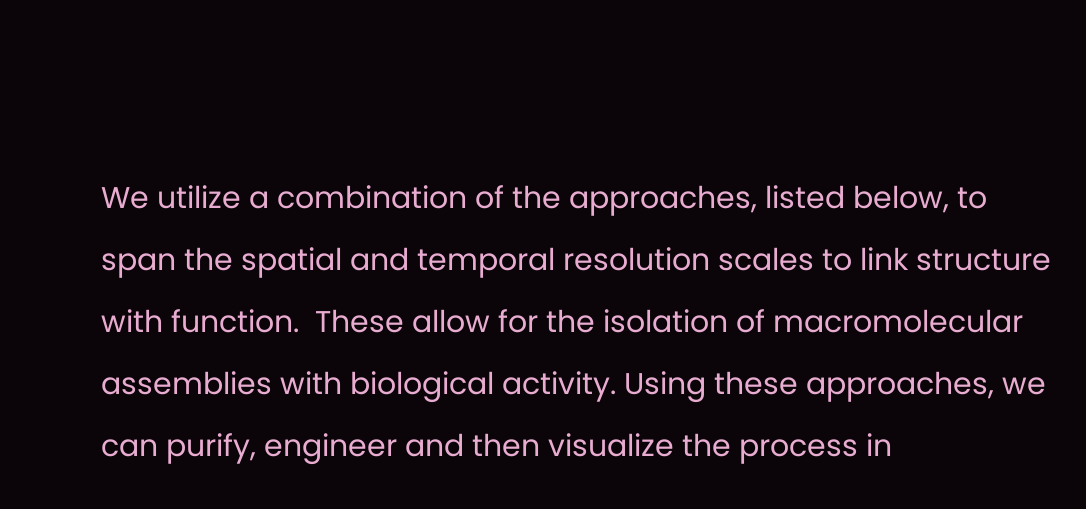We utilize a combination of the approaches, listed below, to span the spatial and temporal resolution scales to link structure with function.  These allow for the isolation of macromolecular assemblies with biological activity. Using these approaches, we can purify, engineer and then visualize the process in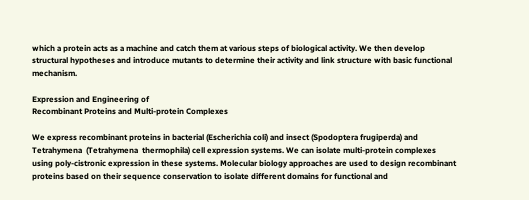which a protein acts as a machine and catch them at various steps of biological activity. We then develop structural hypotheses and introduce mutants to determine their activity and link structure with basic functional mechanism.

Expression and Engineering of
Recombinant Proteins and Multi-protein Complexes

We express recombinant proteins in bacterial (Escherichia coli) and insect (Spodoptera frugiperda) and Tetrahymena  (Tetrahymena  thermophila) cell expression systems. We can isolate multi-protein complexes using poly-cistronic expression in these systems. Molecular biology approaches are used to design recombinant proteins based on their sequence conservation to isolate different domains for functional and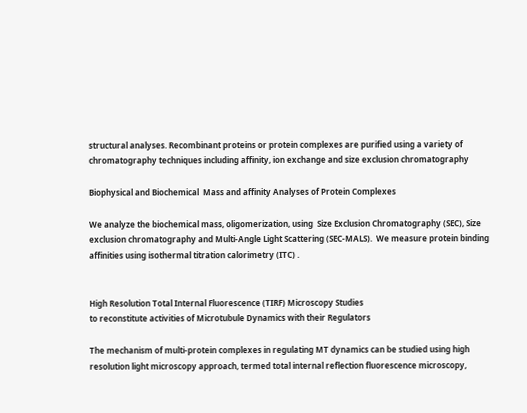structural analyses. Recombinant proteins or protein complexes are purified using a variety of chromatography techniques including affinity, ion exchange and size exclusion chromatography

Biophysical and Biochemical  Mass and affinity Analyses of Protein Complexes

We analyze the biochemical mass, oligomerization, using  Size Exclusion Chromatography (SEC), Size exclusion chromatography and Multi-Angle Light Scattering (SEC-MALS).  We measure protein binding affinities using isothermal titration calorimetry (ITC) .


High Resolution Total Internal Fluorescence (TIRF) Microscopy Studies
to reconstitute activities of Microtubule Dynamics with their Regulators

The mechanism of multi-protein complexes in regulating MT dynamics can be studied using high resolution light microscopy approach, termed total internal reflection fluorescence microscopy,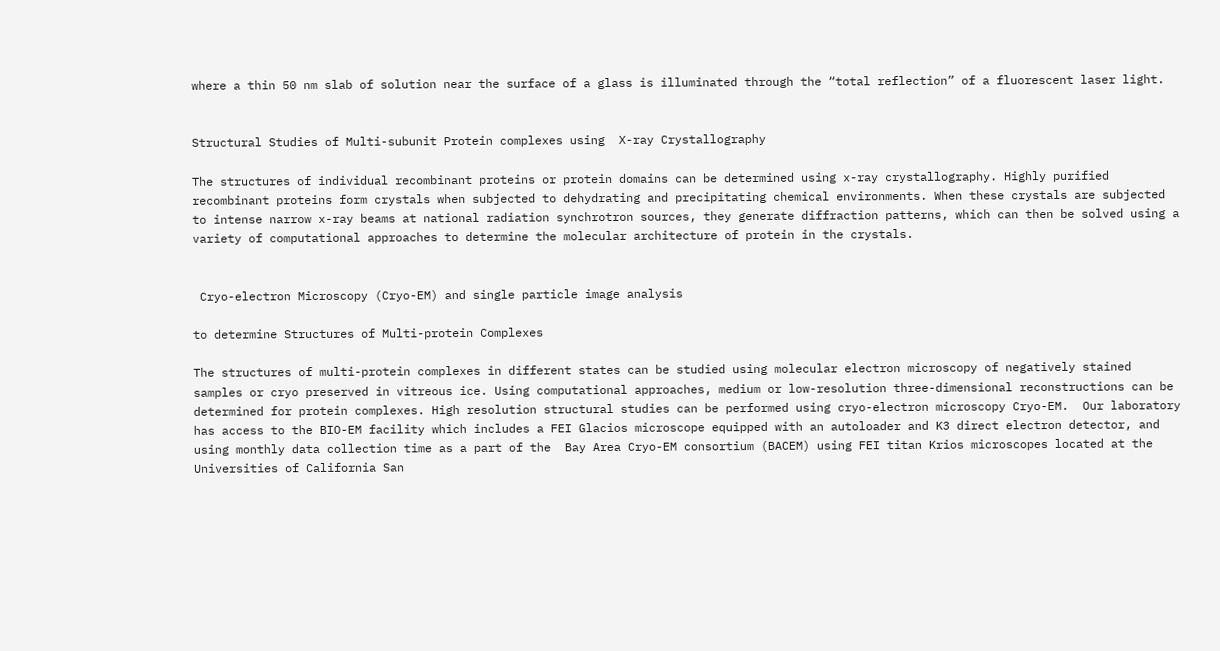where a thin 50 nm slab of solution near the surface of a glass is illuminated through the “total reflection” of a fluorescent laser light.


Structural Studies of Multi-subunit Protein complexes using  X-ray Crystallography

The structures of individual recombinant proteins or protein domains can be determined using x-ray crystallography. Highly purified recombinant proteins form crystals when subjected to dehydrating and precipitating chemical environments. When these crystals are subjected to intense narrow x-ray beams at national radiation synchrotron sources, they generate diffraction patterns, which can then be solved using a variety of computational approaches to determine the molecular architecture of protein in the crystals.


 Cryo-electron Microscopy (Cryo-EM) and single particle image analysis

to determine Structures of Multi-protein Complexes

The structures of multi-protein complexes in different states can be studied using molecular electron microscopy of negatively stained samples or cryo preserved in vitreous ice. Using computational approaches, medium or low-resolution three-dimensional reconstructions can be determined for protein complexes. High resolution structural studies can be performed using cryo-electron microscopy Cryo-EM.  Our laboratory has access to the BIO-EM facility which includes a FEI Glacios microscope equipped with an autoloader and K3 direct electron detector, and using monthly data collection time as a part of the  Bay Area Cryo-EM consortium (BACEM) using FEI titan Krios microscopes located at the Universities of California San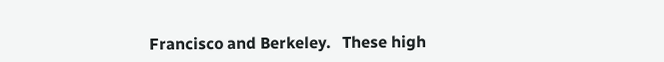Francisco and Berkeley.   These high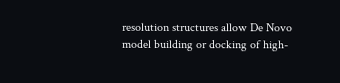resolution structures allow De Novo model building or docking of high-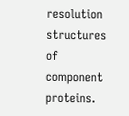resolution structures of component proteins.